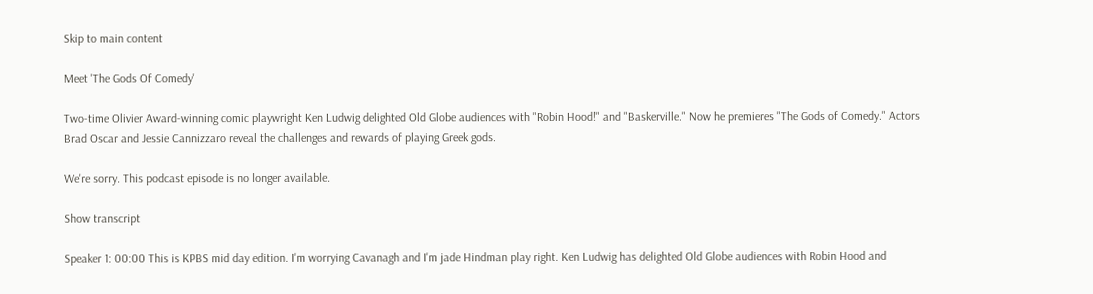Skip to main content

Meet 'The Gods Of Comedy'

Two-time Olivier Award-winning comic playwright Ken Ludwig delighted Old Globe audiences with "Robin Hood!" and "Baskerville." Now he premieres "The Gods of Comedy." Actors Brad Oscar and Jessie Cannizzaro reveal the challenges and rewards of playing Greek gods.

We're sorry. This podcast episode is no longer available.

Show transcript

Speaker 1: 00:00 This is KPBS mid day edition. I'm worrying Cavanagh and I'm jade Hindman play right. Ken Ludwig has delighted Old Globe audiences with Robin Hood and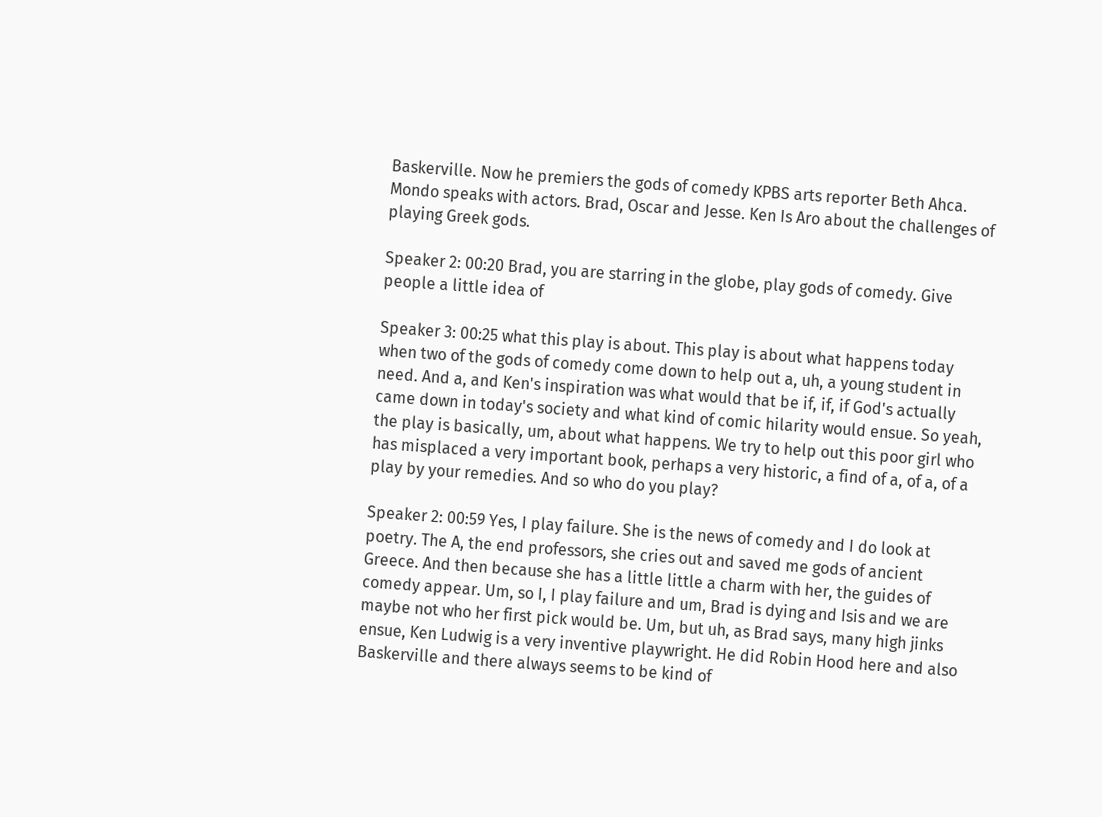Baskerville. Now he premiers the gods of comedy KPBS arts reporter Beth Ahca. Mondo speaks with actors. Brad, Oscar and Jesse. Ken Is Aro about the challenges of playing Greek gods.

Speaker 2: 00:20 Brad, you are starring in the globe, play gods of comedy. Give people a little idea of

Speaker 3: 00:25 what this play is about. This play is about what happens today when two of the gods of comedy come down to help out a, uh, a young student in need. And a, and Ken's inspiration was what would that be if, if, if God's actually came down in today's society and what kind of comic hilarity would ensue. So yeah, the play is basically, um, about what happens. We try to help out this poor girl who has misplaced a very important book, perhaps a very historic, a find of a, of a, of a play by your remedies. And so who do you play?

Speaker 2: 00:59 Yes, I play failure. She is the news of comedy and I do look at poetry. The A, the end professors, she cries out and saved me gods of ancient Greece. And then because she has a little little a charm with her, the guides of comedy appear. Um, so I, I play failure and um, Brad is dying and Isis and we are maybe not who her first pick would be. Um, but uh, as Brad says, many high jinks ensue, Ken Ludwig is a very inventive playwright. He did Robin Hood here and also Baskerville and there always seems to be kind of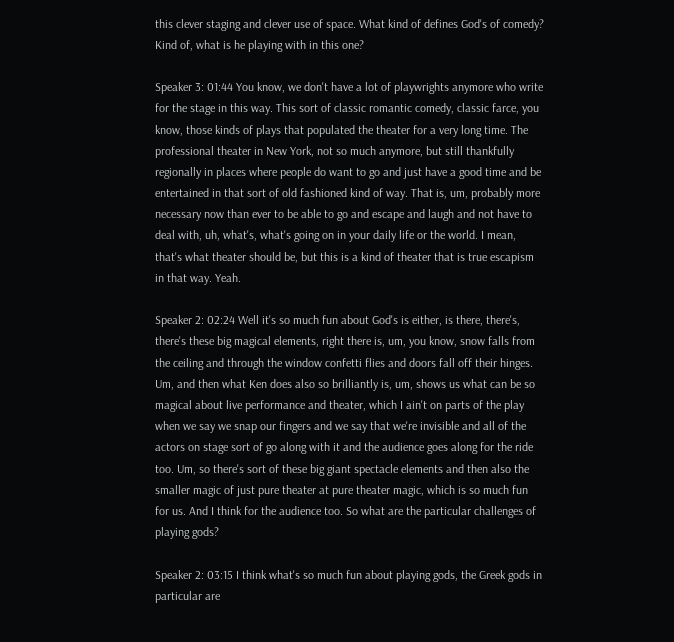this clever staging and clever use of space. What kind of defines God's of comedy? Kind of, what is he playing with in this one?

Speaker 3: 01:44 You know, we don't have a lot of playwrights anymore who write for the stage in this way. This sort of classic romantic comedy, classic farce, you know, those kinds of plays that populated the theater for a very long time. The professional theater in New York, not so much anymore, but still thankfully regionally in places where people do want to go and just have a good time and be entertained in that sort of old fashioned kind of way. That is, um, probably more necessary now than ever to be able to go and escape and laugh and not have to deal with, uh, what's, what's going on in your daily life or the world. I mean, that's what theater should be, but this is a kind of theater that is true escapism in that way. Yeah.

Speaker 2: 02:24 Well it's so much fun about God's is either, is there, there's, there's these big magical elements, right there is, um, you know, snow falls from the ceiling and through the window confetti flies and doors fall off their hinges. Um, and then what Ken does also so brilliantly is, um, shows us what can be so magical about live performance and theater, which I ain't on parts of the play when we say we snap our fingers and we say that we're invisible and all of the actors on stage sort of go along with it and the audience goes along for the ride too. Um, so there's sort of these big giant spectacle elements and then also the smaller magic of just pure theater at pure theater magic, which is so much fun for us. And I think for the audience too. So what are the particular challenges of playing gods?

Speaker 2: 03:15 I think what's so much fun about playing gods, the Greek gods in particular are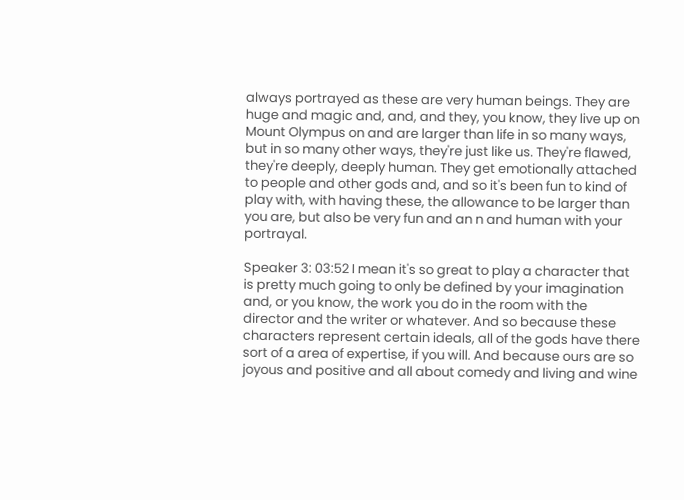always portrayed as these are very human beings. They are huge and magic and, and, and they, you know, they live up on Mount Olympus on and are larger than life in so many ways, but in so many other ways, they're just like us. They're flawed, they're deeply, deeply human. They get emotionally attached to people and other gods and, and so it's been fun to kind of play with, with having these, the allowance to be larger than you are, but also be very fun and an n and human with your portrayal.

Speaker 3: 03:52 I mean it's so great to play a character that is pretty much going to only be defined by your imagination and, or you know, the work you do in the room with the director and the writer or whatever. And so because these characters represent certain ideals, all of the gods have there sort of a area of expertise, if you will. And because ours are so joyous and positive and all about comedy and living and wine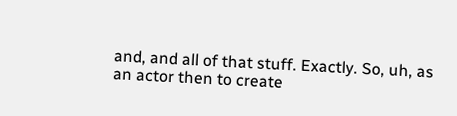and, and all of that stuff. Exactly. So, uh, as an actor then to create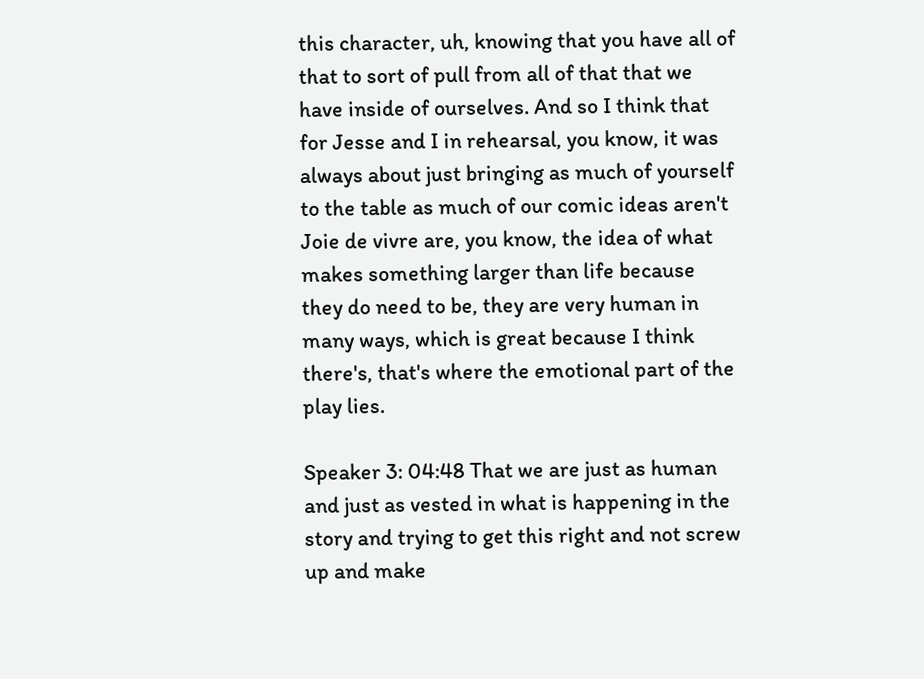this character, uh, knowing that you have all of that to sort of pull from all of that that we have inside of ourselves. And so I think that for Jesse and I in rehearsal, you know, it was always about just bringing as much of yourself to the table as much of our comic ideas aren't Joie de vivre are, you know, the idea of what makes something larger than life because they do need to be, they are very human in many ways, which is great because I think there's, that's where the emotional part of the play lies.

Speaker 3: 04:48 That we are just as human and just as vested in what is happening in the story and trying to get this right and not screw up and make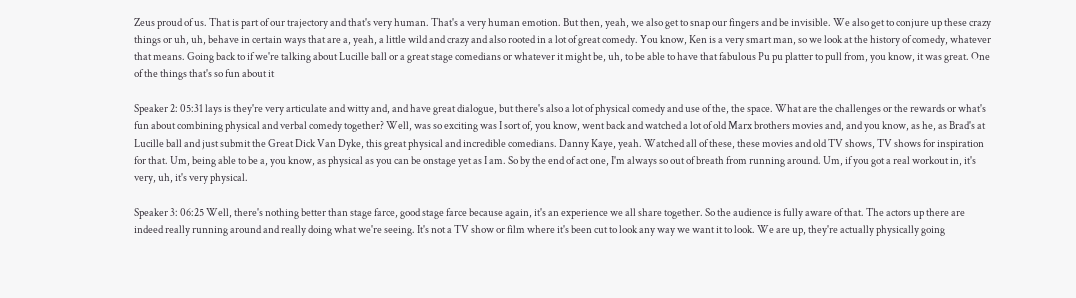Zeus proud of us. That is part of our trajectory and that's very human. That's a very human emotion. But then, yeah, we also get to snap our fingers and be invisible. We also get to conjure up these crazy things or uh, uh, behave in certain ways that are a, yeah, a little wild and crazy and also rooted in a lot of great comedy. You know, Ken is a very smart man, so we look at the history of comedy, whatever that means. Going back to if we're talking about Lucille ball or a great stage comedians or whatever it might be, uh, to be able to have that fabulous Pu pu platter to pull from, you know, it was great. One of the things that's so fun about it

Speaker 2: 05:31 lays is they're very articulate and witty and, and have great dialogue, but there's also a lot of physical comedy and use of the, the space. What are the challenges or the rewards or what's fun about combining physical and verbal comedy together? Well, was so exciting was I sort of, you know, went back and watched a lot of old Marx brothers movies and, and you know, as he, as Brad's at Lucille ball and just submit the Great Dick Van Dyke, this great physical and incredible comedians. Danny Kaye, yeah. Watched all of these, these movies and old TV shows, TV shows for inspiration for that. Um, being able to be a, you know, as physical as you can be onstage yet as I am. So by the end of act one, I'm always so out of breath from running around. Um, if you got a real workout in, it's very, uh, it's very physical.

Speaker 3: 06:25 Well, there's nothing better than stage farce, good stage farce because again, it's an experience we all share together. So the audience is fully aware of that. The actors up there are indeed really running around and really doing what we're seeing. It's not a TV show or film where it's been cut to look any way we want it to look. We are up, they're actually physically going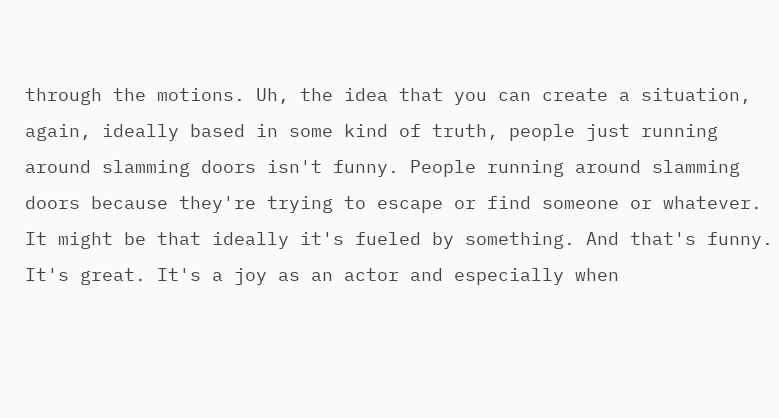through the motions. Uh, the idea that you can create a situation, again, ideally based in some kind of truth, people just running around slamming doors isn't funny. People running around slamming doors because they're trying to escape or find someone or whatever. It might be that ideally it's fueled by something. And that's funny. It's great. It's a joy as an actor and especially when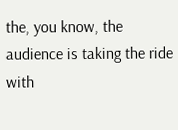the, you know, the audience is taking the ride with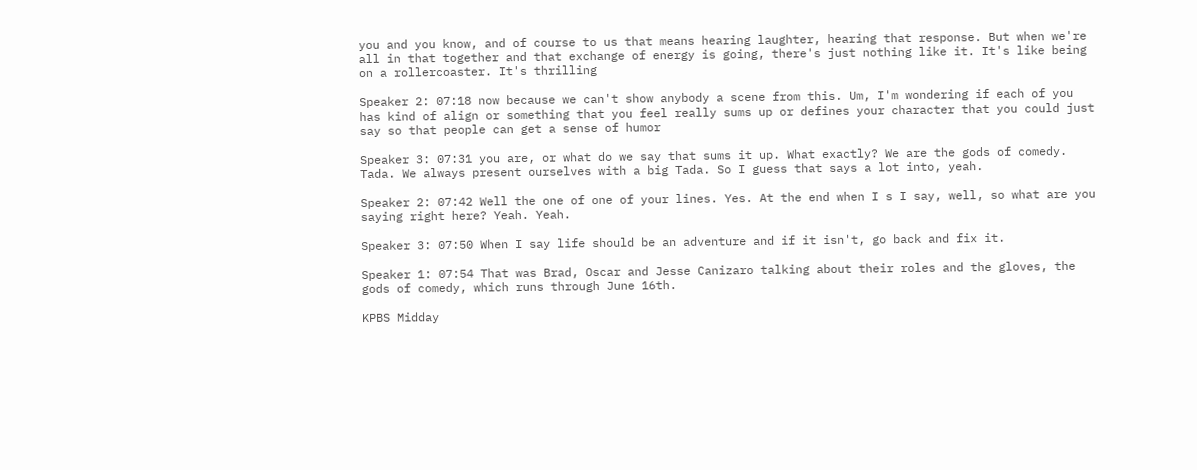you and you know, and of course to us that means hearing laughter, hearing that response. But when we're all in that together and that exchange of energy is going, there's just nothing like it. It's like being on a rollercoaster. It's thrilling

Speaker 2: 07:18 now because we can't show anybody a scene from this. Um, I'm wondering if each of you has kind of align or something that you feel really sums up or defines your character that you could just say so that people can get a sense of humor

Speaker 3: 07:31 you are, or what do we say that sums it up. What exactly? We are the gods of comedy. Tada. We always present ourselves with a big Tada. So I guess that says a lot into, yeah.

Speaker 2: 07:42 Well the one of one of your lines. Yes. At the end when I s I say, well, so what are you saying right here? Yeah. Yeah.

Speaker 3: 07:50 When I say life should be an adventure and if it isn't, go back and fix it.

Speaker 1: 07:54 That was Brad, Oscar and Jesse Canizaro talking about their roles and the gloves, the gods of comedy, which runs through June 16th.

KPBS Midday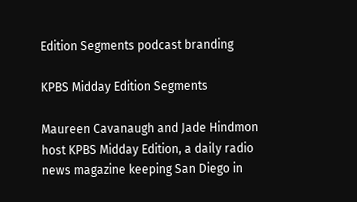Edition Segments podcast branding

KPBS Midday Edition Segments

Maureen Cavanaugh and Jade Hindmon host KPBS Midday Edition, a daily radio news magazine keeping San Diego in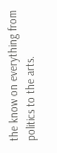the know on everything from politics to the arts.